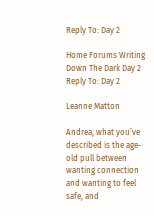Reply To: Day 2

Home Forums Writing Down The Dark Day 2 Reply To: Day 2

Leanne Matton

Andrea, what you’ve described is the age-old pull between wanting connection and wanting to feel safe, and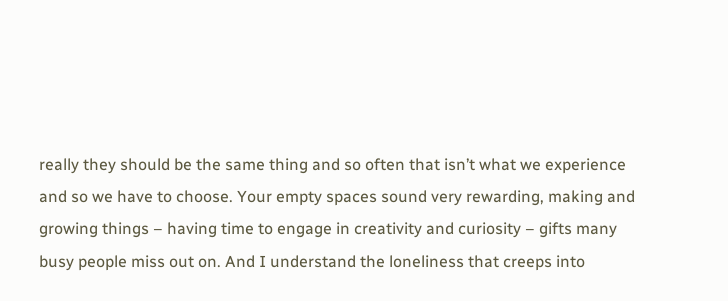really they should be the same thing and so often that isn’t what we experience and so we have to choose. Your empty spaces sound very rewarding, making and growing things – having time to engage in creativity and curiosity – gifts many busy people miss out on. And I understand the loneliness that creeps into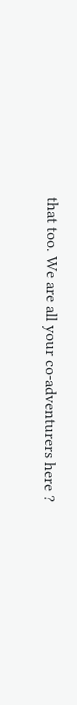that too. We are all your co-adventurers here ?